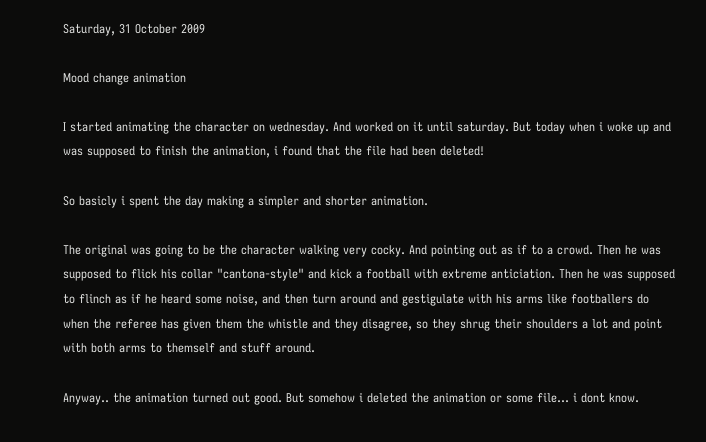Saturday, 31 October 2009

Mood change animation

I started animating the character on wednesday. And worked on it until saturday. But today when i woke up and was supposed to finish the animation, i found that the file had been deleted!

So basicly i spent the day making a simpler and shorter animation.

The original was going to be the character walking very cocky. And pointing out as if to a crowd. Then he was supposed to flick his collar "cantona-style" and kick a football with extreme anticiation. Then he was supposed to flinch as if he heard some noise, and then turn around and gestigulate with his arms like footballers do when the referee has given them the whistle and they disagree, so they shrug their shoulders a lot and point with both arms to themself and stuff around.

Anyway.. the animation turned out good. But somehow i deleted the animation or some file... i dont know.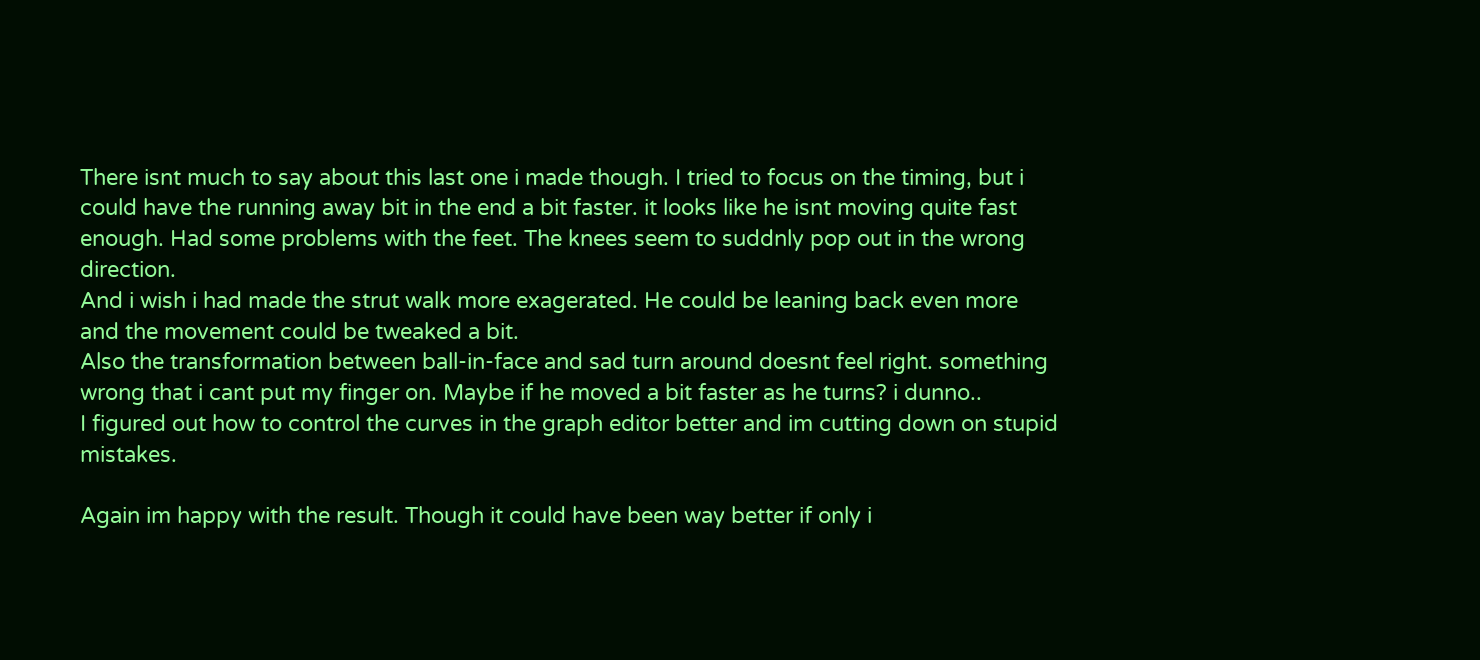There isnt much to say about this last one i made though. I tried to focus on the timing, but i could have the running away bit in the end a bit faster. it looks like he isnt moving quite fast enough. Had some problems with the feet. The knees seem to suddnly pop out in the wrong direction.
And i wish i had made the strut walk more exagerated. He could be leaning back even more and the movement could be tweaked a bit.
Also the transformation between ball-in-face and sad turn around doesnt feel right. something wrong that i cant put my finger on. Maybe if he moved a bit faster as he turns? i dunno..
I figured out how to control the curves in the graph editor better and im cutting down on stupid mistakes.

Again im happy with the result. Though it could have been way better if only i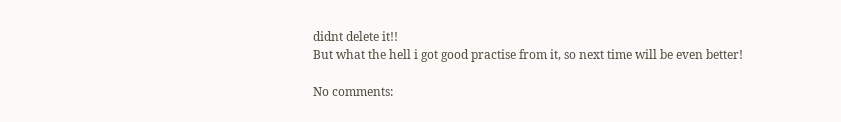didnt delete it!!
But what the hell i got good practise from it, so next time will be even better!

No comments: